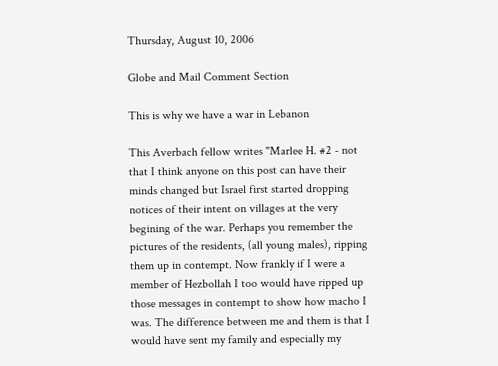Thursday, August 10, 2006

Globe and Mail Comment Section

This is why we have a war in Lebanon

This Averbach fellow writes "Marlee H. #2 - not that I think anyone on this post can have their minds changed but Israel first started dropping notices of their intent on villages at the very begining of the war. Perhaps you remember the pictures of the residents, (all young males), ripping them up in contempt. Now frankly if I were a member of Hezbollah I too would have ripped up those messages in contempt to show how macho I was. The difference between me and them is that I would have sent my family and especially my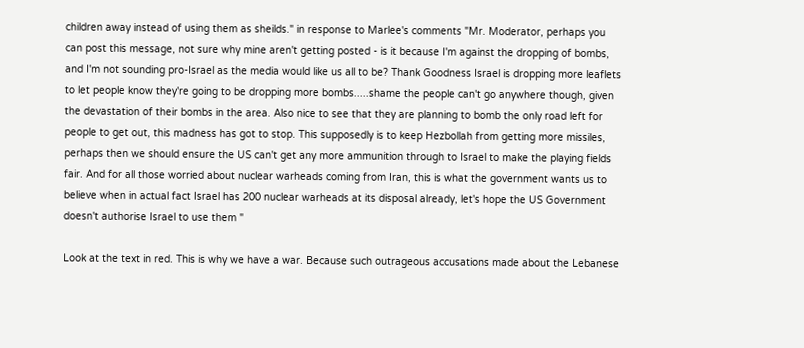children away instead of using them as sheilds." in response to Marlee's comments "Mr. Moderator, perhaps you can post this message, not sure why mine aren't getting posted - is it because I'm against the dropping of bombs, and I'm not sounding pro-Israel as the media would like us all to be? Thank Goodness Israel is dropping more leaflets to let people know they're going to be dropping more bombs.....shame the people can't go anywhere though, given the devastation of their bombs in the area. Also nice to see that they are planning to bomb the only road left for people to get out, this madness has got to stop. This supposedly is to keep Hezbollah from getting more missiles, perhaps then we should ensure the US can't get any more ammunition through to Israel to make the playing fields fair. And for all those worried about nuclear warheads coming from Iran, this is what the government wants us to believe when in actual fact Israel has 200 nuclear warheads at its disposal already, let's hope the US Government doesn't authorise Israel to use them "

Look at the text in red. This is why we have a war. Because such outrageous accusations made about the Lebanese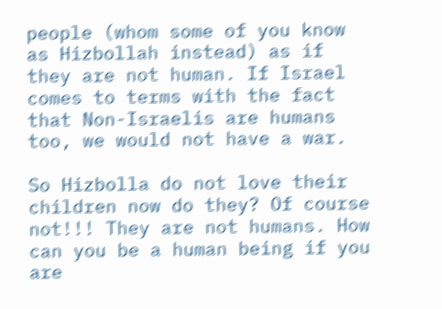people (whom some of you know as Hizbollah instead) as if they are not human. If Israel comes to terms with the fact that Non-Israelis are humans too, we would not have a war.

So Hizbolla do not love their children now do they? Of course not!!! They are not humans. How can you be a human being if you are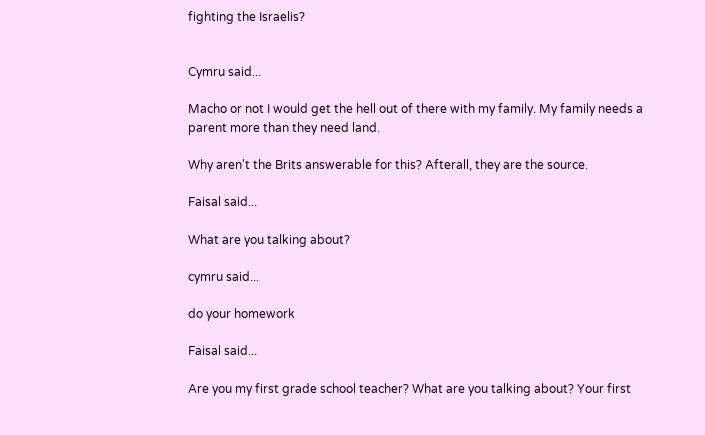fighting the Israelis?


Cymru said...

Macho or not I would get the hell out of there with my family. My family needs a parent more than they need land.

Why aren't the Brits answerable for this? Afterall, they are the source.

Faisal said...

What are you talking about?

cymru said...

do your homework

Faisal said...

Are you my first grade school teacher? What are you talking about? Your first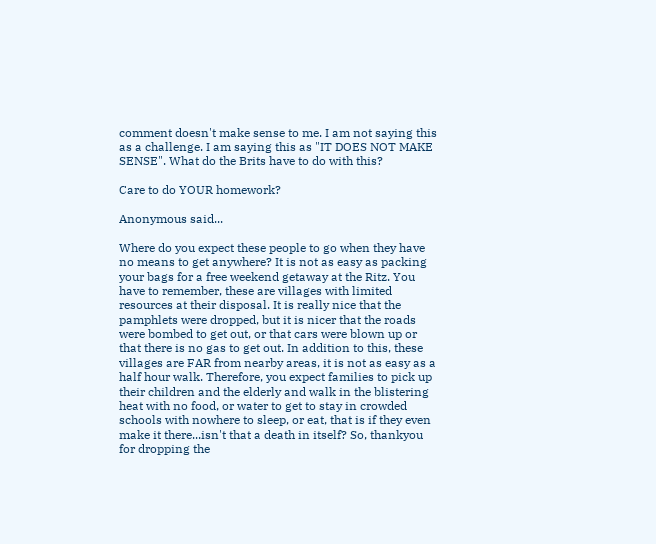comment doesn't make sense to me. I am not saying this as a challenge. I am saying this as "IT DOES NOT MAKE SENSE". What do the Brits have to do with this?

Care to do YOUR homework?

Anonymous said...

Where do you expect these people to go when they have no means to get anywhere? It is not as easy as packing your bags for a free weekend getaway at the Ritz. You have to remember, these are villages with limited resources at their disposal. It is really nice that the pamphlets were dropped, but it is nicer that the roads were bombed to get out, or that cars were blown up or that there is no gas to get out. In addition to this, these villages are FAR from nearby areas, it is not as easy as a half hour walk. Therefore, you expect families to pick up their children and the elderly and walk in the blistering heat with no food, or water to get to stay in crowded schools with nowhere to sleep, or eat, that is if they even make it there...isn't that a death in itself? So, thankyou for dropping the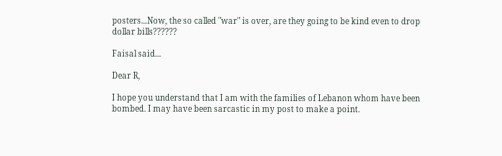posters...Now, the so called "war" is over, are they going to be kind even to drop dollar bills??????

Faisal said...

Dear R,

I hope you understand that I am with the families of Lebanon whom have been bombed. I may have been sarcastic in my post to make a point.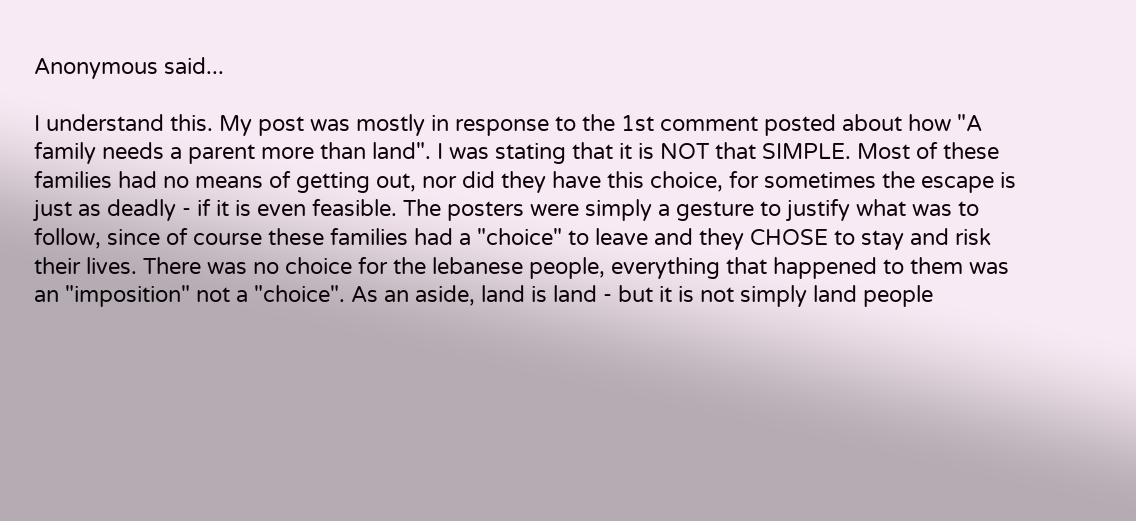Anonymous said...

I understand this. My post was mostly in response to the 1st comment posted about how "A family needs a parent more than land". I was stating that it is NOT that SIMPLE. Most of these families had no means of getting out, nor did they have this choice, for sometimes the escape is just as deadly - if it is even feasible. The posters were simply a gesture to justify what was to follow, since of course these families had a "choice" to leave and they CHOSE to stay and risk their lives. There was no choice for the lebanese people, everything that happened to them was an "imposition" not a "choice". As an aside, land is land - but it is not simply land people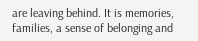are leaving behind. It is memories, families, a sense of belonging and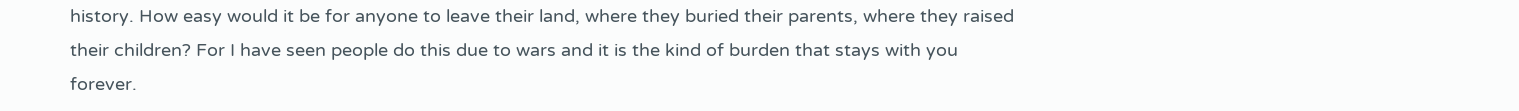history. How easy would it be for anyone to leave their land, where they buried their parents, where they raised their children? For I have seen people do this due to wars and it is the kind of burden that stays with you forever.